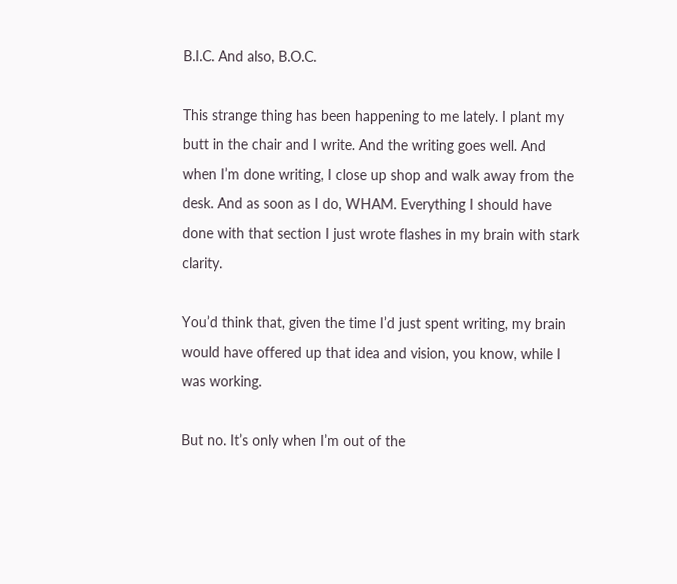B.I.C. And also, B.O.C.

This strange thing has been happening to me lately. I plant my butt in the chair and I write. And the writing goes well. And when I’m done writing, I close up shop and walk away from the desk. And as soon as I do, WHAM. Everything I should have done with that section I just wrote flashes in my brain with stark clarity.

You’d think that, given the time I’d just spent writing, my brain would have offered up that idea and vision, you know, while I was working.

But no. It’s only when I’m out of the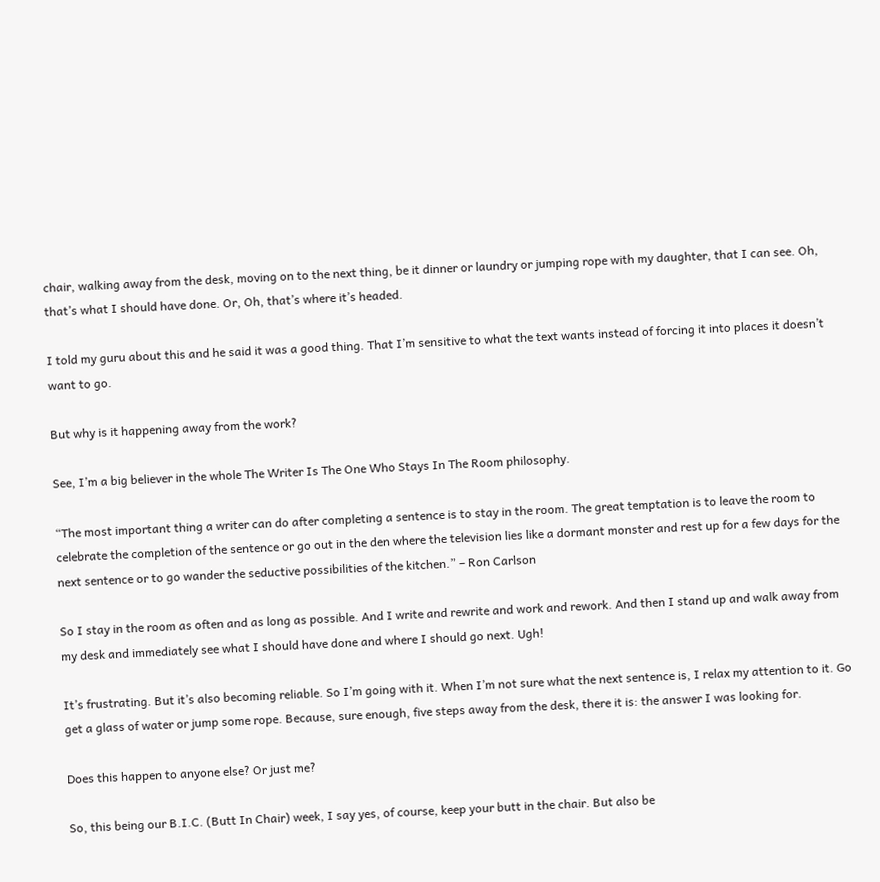chair, walking away from the desk, moving on to the next thing, be it dinner or laundry or jumping rope with my daughter, that I can see. Oh, that’s what I should have done. Or, Oh, that’s where it’s headed.

I told my guru about this and he said it was a good thing. That I’m sensitive to what the text wants instead of forcing it into places it doesn’t want to go.

But why is it happening away from the work?

See, I’m a big believer in the whole The Writer Is The One Who Stays In The Room philosophy.

“The most important thing a writer can do after completing a sentence is to stay in the room. The great temptation is to leave the room to celebrate the completion of the sentence or go out in the den where the television lies like a dormant monster and rest up for a few days for the next sentence or to go wander the seductive possibilities of the kitchen.” – Ron Carlson

So I stay in the room as often and as long as possible. And I write and rewrite and work and rework. And then I stand up and walk away from my desk and immediately see what I should have done and where I should go next. Ugh!

It’s frustrating. But it’s also becoming reliable. So I’m going with it. When I’m not sure what the next sentence is, I relax my attention to it. Go get a glass of water or jump some rope. Because, sure enough, five steps away from the desk, there it is: the answer I was looking for.

Does this happen to anyone else? Or just me?

So, this being our B.I.C. (Butt In Chair) week, I say yes, of course, keep your butt in the chair. But also be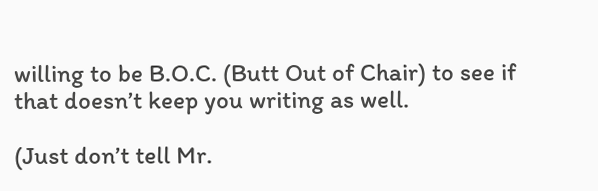willing to be B.O.C. (Butt Out of Chair) to see if that doesn’t keep you writing as well.

(Just don’t tell Mr.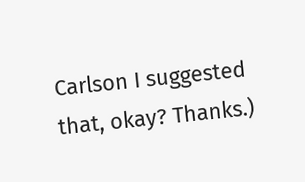Carlson I suggested that, okay? Thanks.)